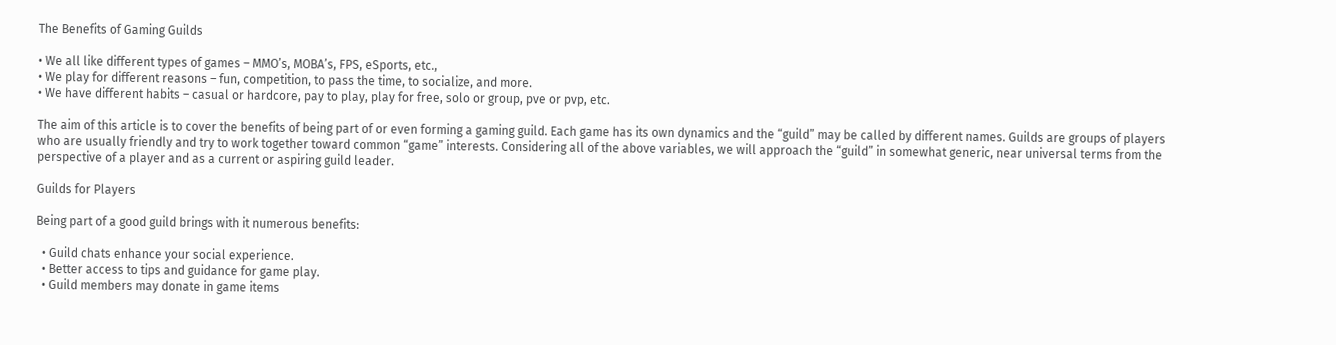The Benefits of Gaming Guilds

• We all like different types of games – MMO’s, MOBA’s, FPS, eSports, etc.,
• We play for different reasons – fun, competition, to pass the time, to socialize, and more.
• We have different habits – casual or hardcore, pay to play, play for free, solo or group, pve or pvp, etc.

The aim of this article is to cover the benefits of being part of or even forming a gaming guild. Each game has its own dynamics and the “guild” may be called by different names. Guilds are groups of players who are usually friendly and try to work together toward common “game” interests. Considering all of the above variables, we will approach the “guild” in somewhat generic, near universal terms from the perspective of a player and as a current or aspiring guild leader.

Guilds for Players

Being part of a good guild brings with it numerous benefits:

  • Guild chats enhance your social experience.
  • Better access to tips and guidance for game play.
  • Guild members may donate in game items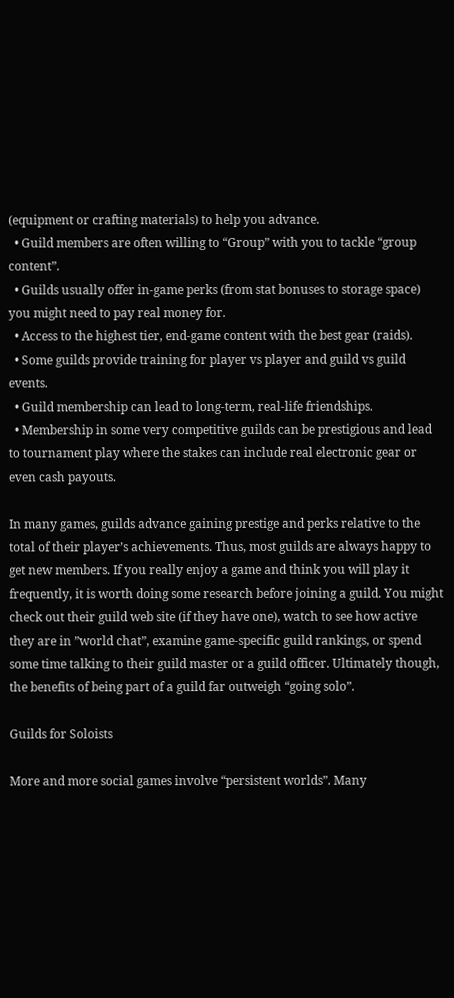(equipment or crafting materials) to help you advance.
  • Guild members are often willing to “Group” with you to tackle “group content”.
  • Guilds usually offer in-game perks (from stat bonuses to storage space) you might need to pay real money for.
  • Access to the highest tier, end-game content with the best gear (raids).
  • Some guilds provide training for player vs player and guild vs guild events.
  • Guild membership can lead to long-term, real-life friendships.
  • Membership in some very competitive guilds can be prestigious and lead to tournament play where the stakes can include real electronic gear or even cash payouts.

In many games, guilds advance gaining prestige and perks relative to the total of their player’s achievements. Thus, most guilds are always happy to get new members. If you really enjoy a game and think you will play it frequently, it is worth doing some research before joining a guild. You might check out their guild web site (if they have one), watch to see how active they are in ”world chat”, examine game-specific guild rankings, or spend some time talking to their guild master or a guild officer. Ultimately though, the benefits of being part of a guild far outweigh “going solo”.

Guilds for Soloists

More and more social games involve “persistent worlds”. Many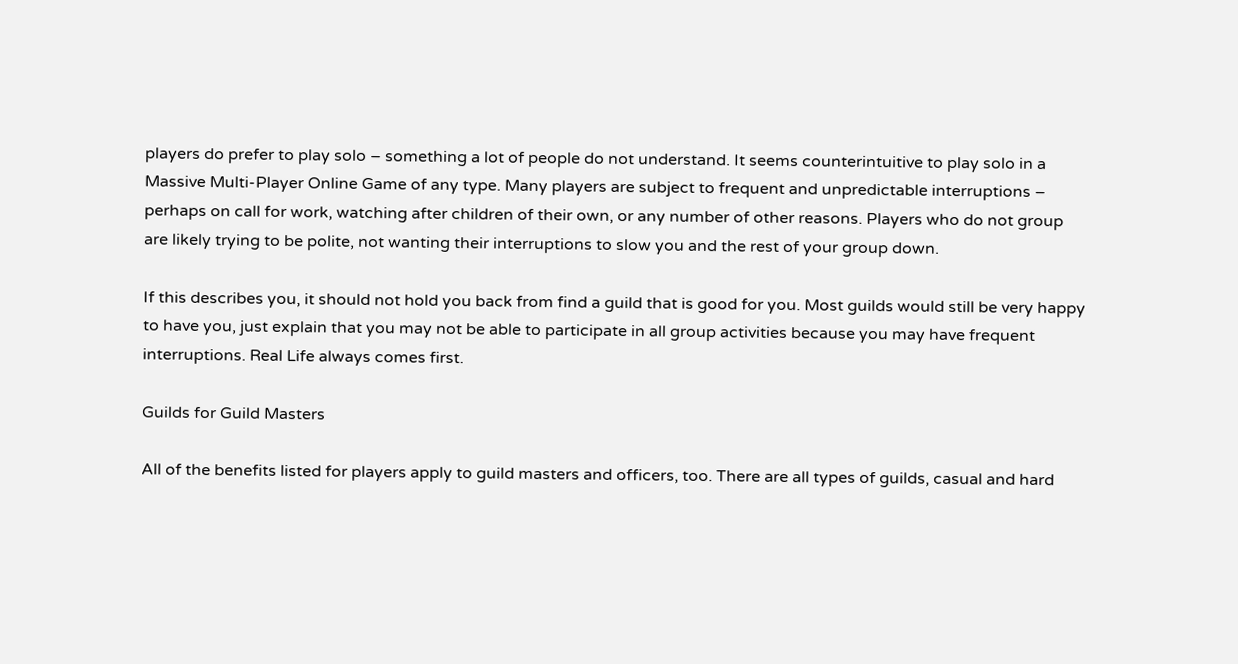players do prefer to play solo – something a lot of people do not understand. It seems counterintuitive to play solo in a Massive Multi-Player Online Game of any type. Many players are subject to frequent and unpredictable interruptions – perhaps on call for work, watching after children of their own, or any number of other reasons. Players who do not group are likely trying to be polite, not wanting their interruptions to slow you and the rest of your group down.

If this describes you, it should not hold you back from find a guild that is good for you. Most guilds would still be very happy to have you, just explain that you may not be able to participate in all group activities because you may have frequent interruptions. Real Life always comes first.

Guilds for Guild Masters

All of the benefits listed for players apply to guild masters and officers, too. There are all types of guilds, casual and hard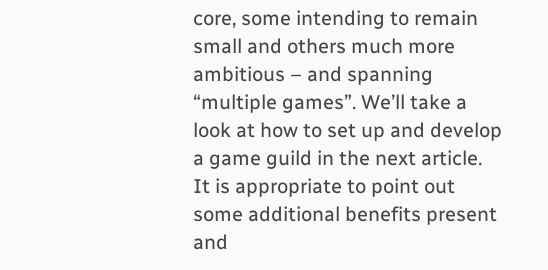core, some intending to remain small and others much more ambitious – and spanning “multiple games”. We’ll take a look at how to set up and develop a game guild in the next article. It is appropriate to point out some additional benefits present and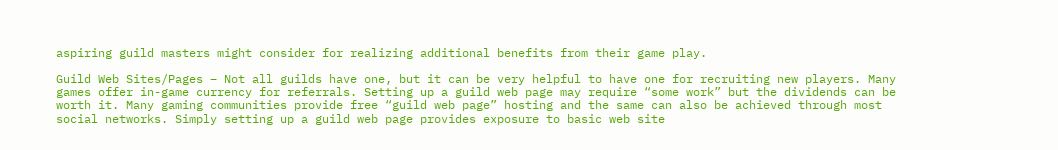aspiring guild masters might consider for realizing additional benefits from their game play.

Guild Web Sites/Pages – Not all guilds have one, but it can be very helpful to have one for recruiting new players. Many games offer in-game currency for referrals. Setting up a guild web page may require “some work” but the dividends can be worth it. Many gaming communities provide free “guild web page” hosting and the same can also be achieved through most social networks. Simply setting up a guild web page provides exposure to basic web site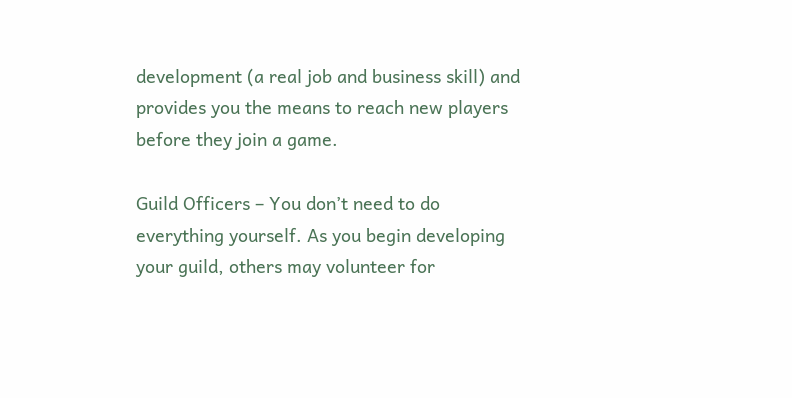development (a real job and business skill) and provides you the means to reach new players before they join a game.

Guild Officers – You don’t need to do everything yourself. As you begin developing your guild, others may volunteer for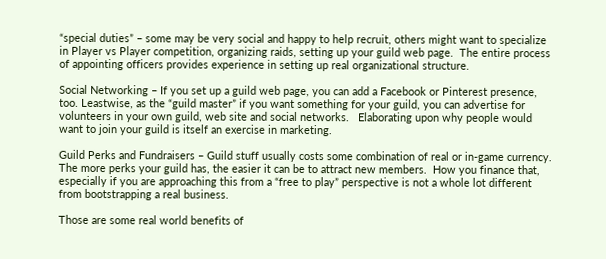“special duties” – some may be very social and happy to help recruit, others might want to specialize in Player vs Player competition, organizing raids, setting up your guild web page.  The entire process of appointing officers provides experience in setting up real organizational structure.

Social Networking – If you set up a guild web page, you can add a Facebook or Pinterest presence, too. Leastwise, as the “guild master” if you want something for your guild, you can advertise for volunteers in your own guild, web site and social networks.   Elaborating upon why people would want to join your guild is itself an exercise in marketing.

Guild Perks and Fundraisers – Guild stuff usually costs some combination of real or in-game currency.  The more perks your guild has, the easier it can be to attract new members.  How you finance that, especially if you are approaching this from a “free to play” perspective is not a whole lot different from bootstrapping a real business.

Those are some real world benefits of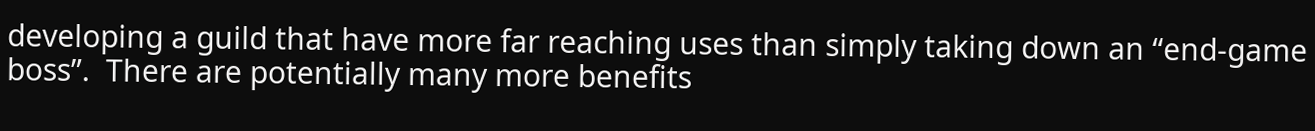developing a guild that have more far reaching uses than simply taking down an “end-game boss”.  There are potentially many more benefits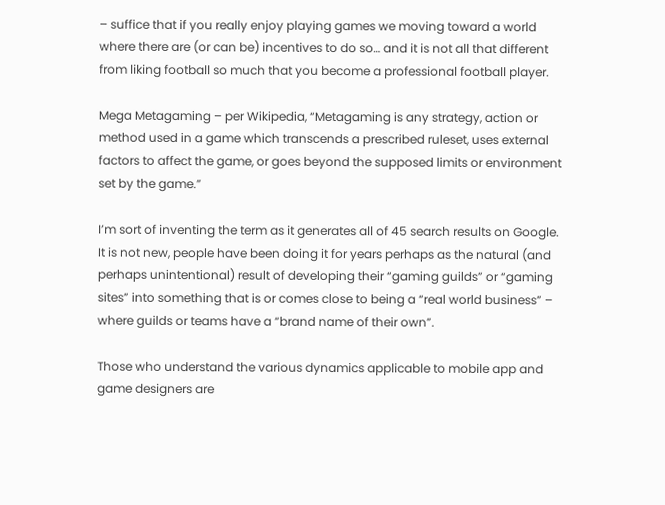– suffice that if you really enjoy playing games we moving toward a world where there are (or can be) incentives to do so… and it is not all that different from liking football so much that you become a professional football player.

Mega Metagaming – per Wikipedia, “Metagaming is any strategy, action or method used in a game which transcends a prescribed ruleset, uses external factors to affect the game, or goes beyond the supposed limits or environment set by the game.”

I’m sort of inventing the term as it generates all of 45 search results on Google. It is not new, people have been doing it for years perhaps as the natural (and perhaps unintentional) result of developing their “gaming guilds” or “gaming sites” into something that is or comes close to being a “real world business” – where guilds or teams have a “brand name of their own”.

Those who understand the various dynamics applicable to mobile app and game designers are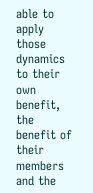able to apply those dynamics to their own benefit, the benefit of their members and the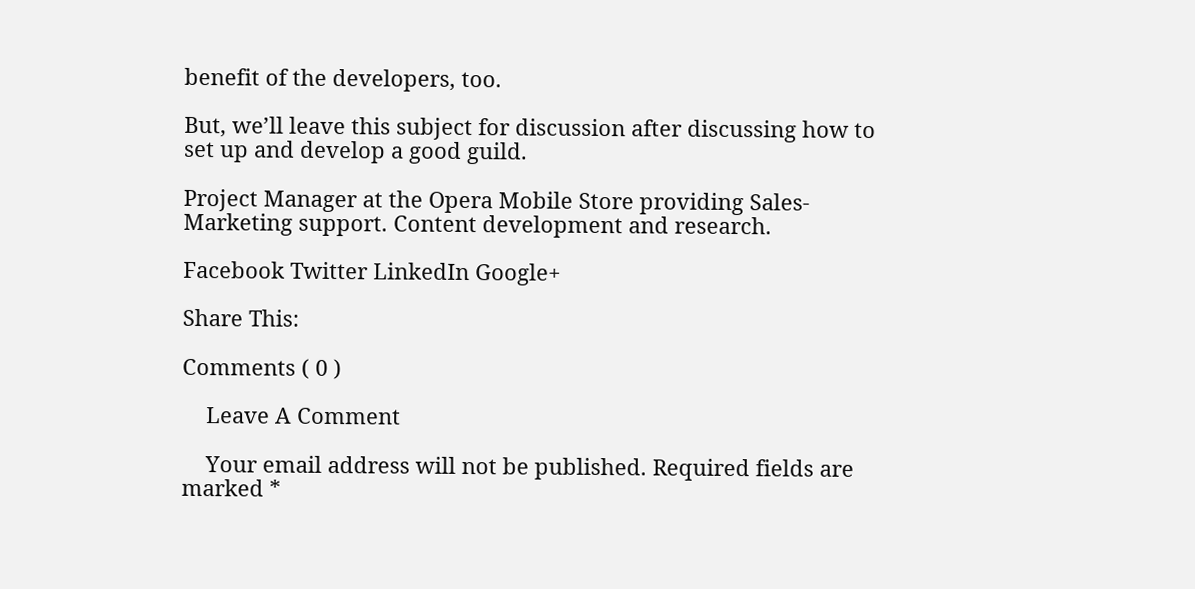benefit of the developers, too.

But, we’ll leave this subject for discussion after discussing how to set up and develop a good guild.

Project Manager at the Opera Mobile Store providing Sales-Marketing support. Content development and research.

Facebook Twitter LinkedIn Google+

Share This:

Comments ( 0 )

    Leave A Comment

    Your email address will not be published. Required fields are marked *